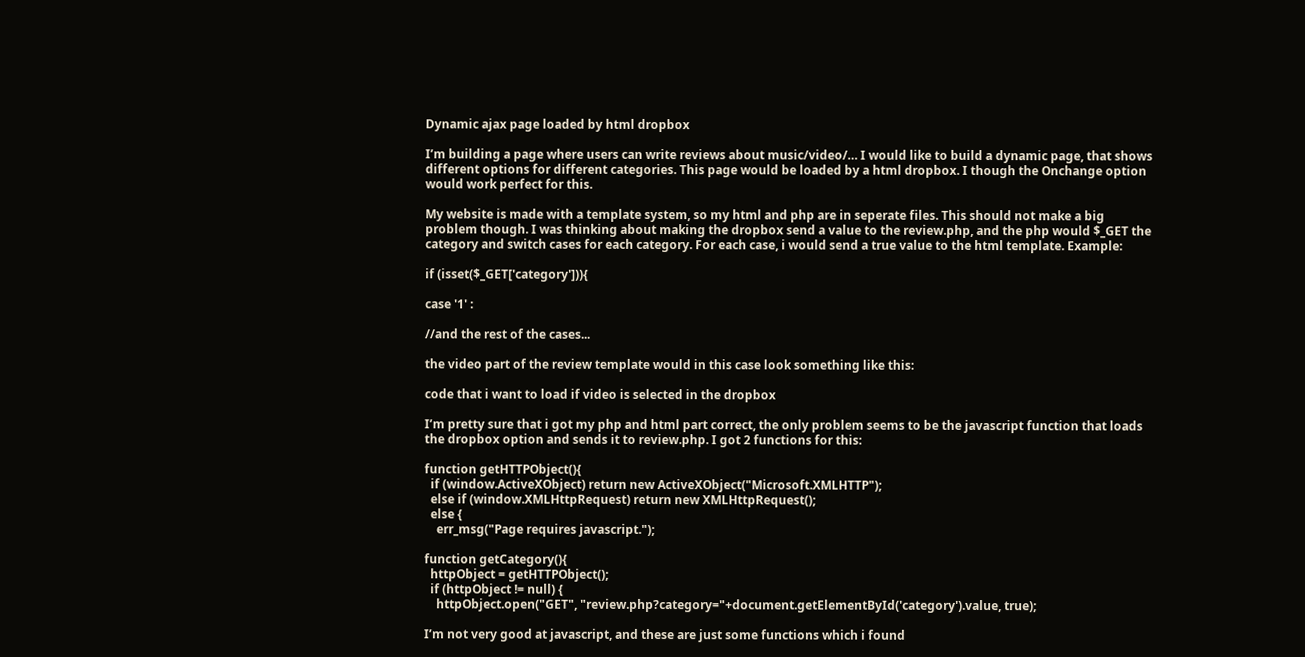Dynamic ajax page loaded by html dropbox

I’m building a page where users can write reviews about music/video/… I would like to build a dynamic page, that shows different options for different categories. This page would be loaded by a html dropbox. I though the Onchange option would work perfect for this.

My website is made with a template system, so my html and php are in seperate files. This should not make a big problem though. I was thinking about making the dropbox send a value to the review.php, and the php would $_GET the category and switch cases for each category. For each case, i would send a true value to the html template. Example:

if (isset($_GET['category'])){

case '1' :

//and the rest of the cases...

the video part of the review template would in this case look something like this:

code that i want to load if video is selected in the dropbox

I’m pretty sure that i got my php and html part correct, the only problem seems to be the javascript function that loads the dropbox option and sends it to review.php. I got 2 functions for this:

function getHTTPObject(){
  if (window.ActiveXObject) return new ActiveXObject("Microsoft.XMLHTTP");
  else if (window.XMLHttpRequest) return new XMLHttpRequest();
  else {
    err_msg("Page requires javascript.");

function getCategory(){
  httpObject = getHTTPObject();
  if (httpObject != null) {
    httpObject.open("GET", "review.php?category="+document.getElementById('category').value, true);

I’m not very good at javascript, and these are just some functions which i found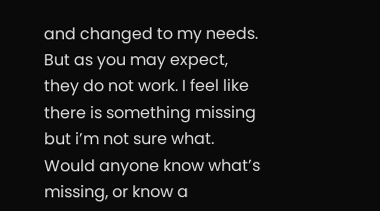and changed to my needs. But as you may expect, they do not work. I feel like there is something missing but i’m not sure what. Would anyone know what’s missing, or know a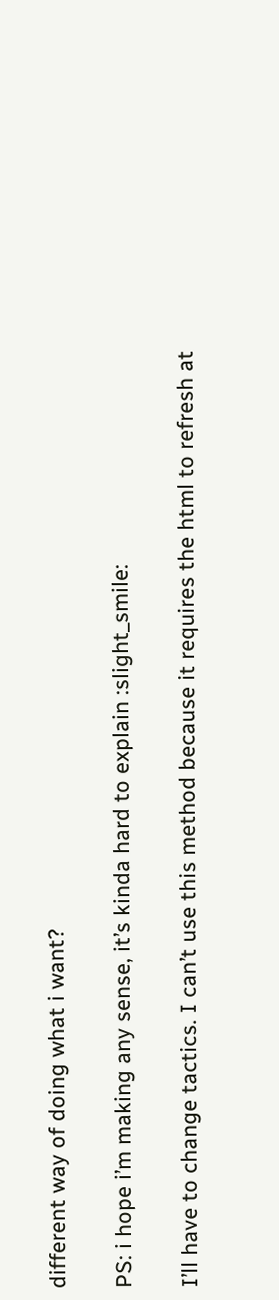different way of doing what i want?

PS: i hope i’m making any sense, it’s kinda hard to explain :slight_smile:

I’ll have to change tactics. I can’t use this method because it requires the html to refresh at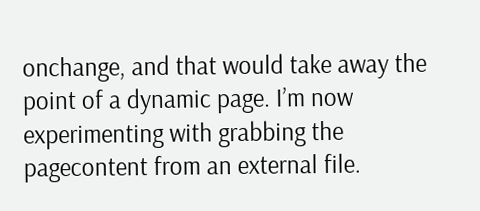onchange, and that would take away the point of a dynamic page. I’m now experimenting with grabbing the pagecontent from an external file.